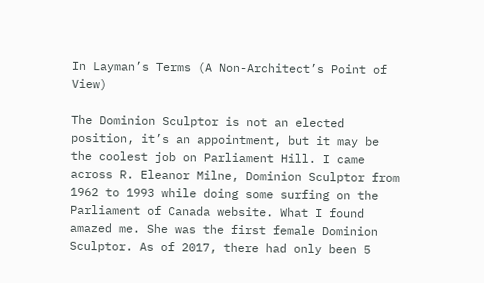In Layman’s Terms (A Non-Architect’s Point of View)

The Dominion Sculptor is not an elected position, it’s an appointment, but it may be the coolest job on Parliament Hill. I came across R. Eleanor Milne, Dominion Sculptor from 1962 to 1993 while doing some surfing on the Parliament of Canada website. What I found amazed me. She was the first female Dominion Sculptor. As of 2017, there had only been 5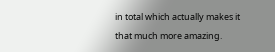in total which actually makes it that much more amazing.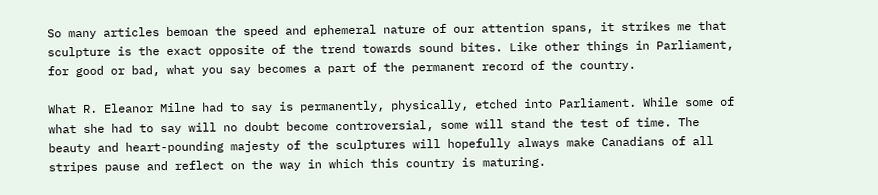So many articles bemoan the speed and ephemeral nature of our attention spans, it strikes me that sculpture is the exact opposite of the trend towards sound bites. Like other things in Parliament, for good or bad, what you say becomes a part of the permanent record of the country.

What R. Eleanor Milne had to say is permanently, physically, etched into Parliament. While some of what she had to say will no doubt become controversial, some will stand the test of time. The beauty and heart-pounding majesty of the sculptures will hopefully always make Canadians of all stripes pause and reflect on the way in which this country is maturing.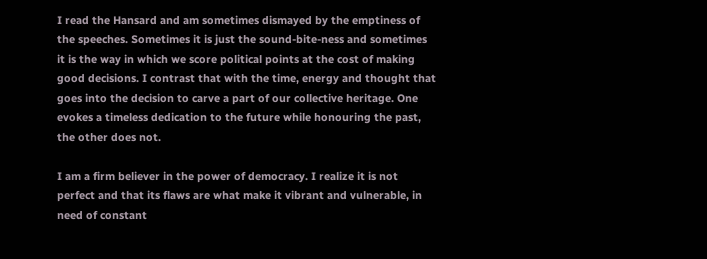I read the Hansard and am sometimes dismayed by the emptiness of the speeches. Sometimes it is just the sound-bite-ness and sometimes it is the way in which we score political points at the cost of making good decisions. I contrast that with the time, energy and thought that goes into the decision to carve a part of our collective heritage. One evokes a timeless dedication to the future while honouring the past, the other does not.

I am a firm believer in the power of democracy. I realize it is not perfect and that its flaws are what make it vibrant and vulnerable, in need of constant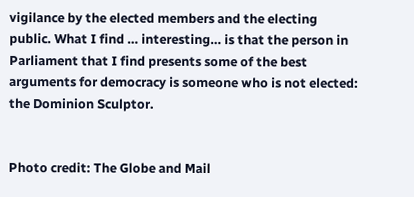vigilance by the elected members and the electing public. What I find … interesting… is that the person in Parliament that I find presents some of the best arguments for democracy is someone who is not elected: the Dominion Sculptor.


Photo credit: The Globe and Mail